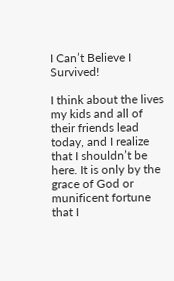I Can’t Believe I Survived!

I think about the lives my kids and all of their friends lead today, and I realize that I shouldn’t be here. It is only by the grace of God or munificent fortune that I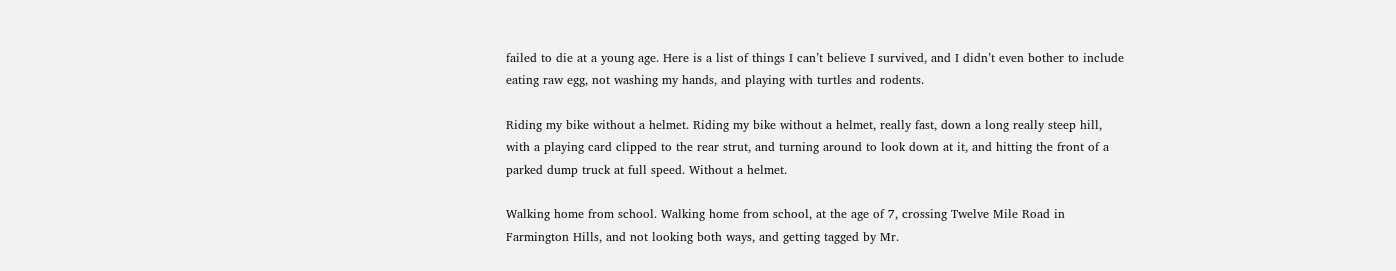failed to die at a young age. Here is a list of things I can’t believe I survived, and I didn’t even bother to include eating raw egg, not washing my hands, and playing with turtles and rodents.

Riding my bike without a helmet. Riding my bike without a helmet, really fast, down a long really steep hill, with a playing card clipped to the rear strut, and turning around to look down at it, and hitting the front of a parked dump truck at full speed. Without a helmet.

Walking home from school. Walking home from school, at the age of 7, crossing Twelve Mile Road in Farmington Hills, and not looking both ways, and getting tagged by Mr.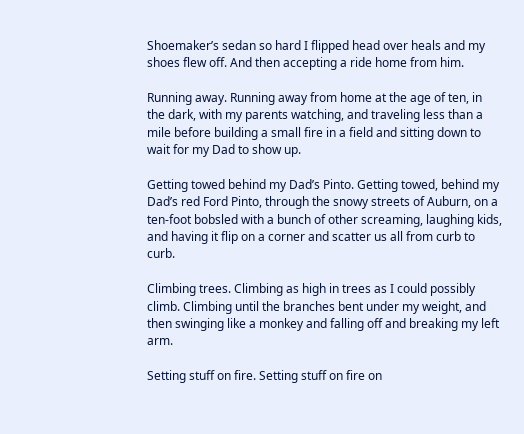Shoemaker’s sedan so hard I flipped head over heals and my shoes flew off. And then accepting a ride home from him.

Running away. Running away from home at the age of ten, in the dark, with my parents watching, and traveling less than a mile before building a small fire in a field and sitting down to wait for my Dad to show up.

Getting towed behind my Dad’s Pinto. Getting towed, behind my Dad’s red Ford Pinto, through the snowy streets of Auburn, on a ten-foot bobsled with a bunch of other screaming, laughing kids, and having it flip on a corner and scatter us all from curb to curb.

Climbing trees. Climbing as high in trees as I could possibly climb. Climbing until the branches bent under my weight, and then swinging like a monkey and falling off and breaking my left arm.

Setting stuff on fire. Setting stuff on fire on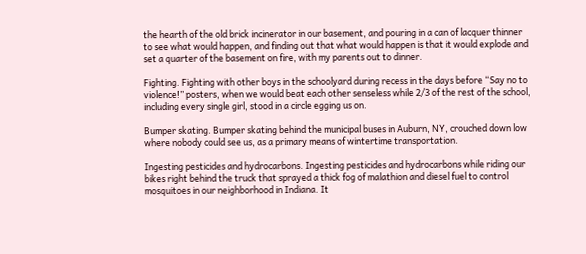the hearth of the old brick incinerator in our basement, and pouring in a can of lacquer thinner to see what would happen, and finding out that what would happen is that it would explode and set a quarter of the basement on fire, with my parents out to dinner.

Fighting. Fighting with other boys in the schoolyard during recess in the days before “Say no to violence!” posters, when we would beat each other senseless while 2/3 of the rest of the school, including every single girl, stood in a circle egging us on.

Bumper skating. Bumper skating behind the municipal buses in Auburn, NY, crouched down low where nobody could see us, as a primary means of wintertime transportation.

Ingesting pesticides and hydrocarbons. Ingesting pesticides and hydrocarbons while riding our bikes right behind the truck that sprayed a thick fog of malathion and diesel fuel to control mosquitoes in our neighborhood in Indiana. It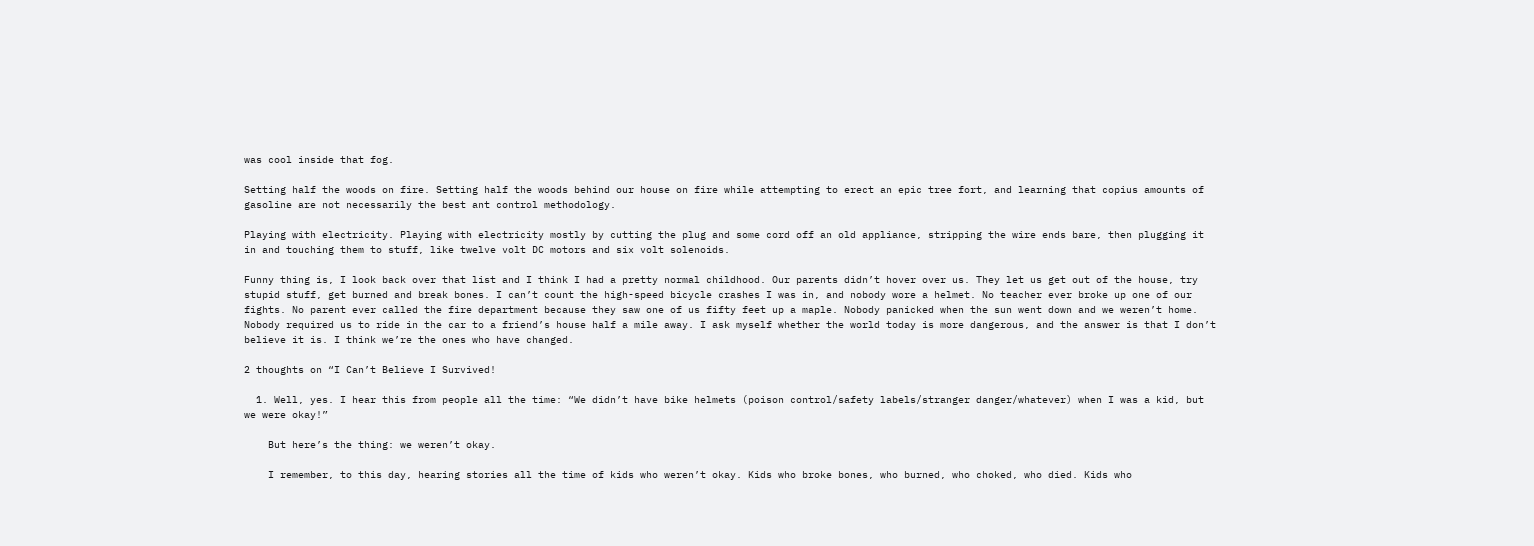was cool inside that fog.

Setting half the woods on fire. Setting half the woods behind our house on fire while attempting to erect an epic tree fort, and learning that copius amounts of gasoline are not necessarily the best ant control methodology.

Playing with electricity. Playing with electricity mostly by cutting the plug and some cord off an old appliance, stripping the wire ends bare, then plugging it in and touching them to stuff, like twelve volt DC motors and six volt solenoids.

Funny thing is, I look back over that list and I think I had a pretty normal childhood. Our parents didn’t hover over us. They let us get out of the house, try stupid stuff, get burned and break bones. I can’t count the high-speed bicycle crashes I was in, and nobody wore a helmet. No teacher ever broke up one of our fights. No parent ever called the fire department because they saw one of us fifty feet up a maple. Nobody panicked when the sun went down and we weren’t home. Nobody required us to ride in the car to a friend’s house half a mile away. I ask myself whether the world today is more dangerous, and the answer is that I don’t believe it is. I think we’re the ones who have changed.

2 thoughts on “I Can’t Believe I Survived!

  1. Well, yes. I hear this from people all the time: “We didn’t have bike helmets (poison control/safety labels/stranger danger/whatever) when I was a kid, but we were okay!”

    But here’s the thing: we weren’t okay.

    I remember, to this day, hearing stories all the time of kids who weren’t okay. Kids who broke bones, who burned, who choked, who died. Kids who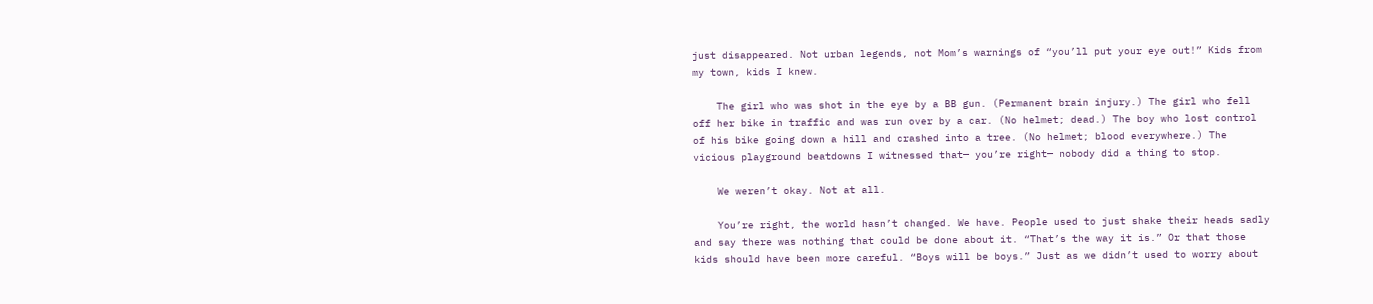just disappeared. Not urban legends, not Mom’s warnings of “you’ll put your eye out!” Kids from my town, kids I knew.

    The girl who was shot in the eye by a BB gun. (Permanent brain injury.) The girl who fell off her bike in traffic and was run over by a car. (No helmet; dead.) The boy who lost control of his bike going down a hill and crashed into a tree. (No helmet; blood everywhere.) The vicious playground beatdowns I witnessed that— you’re right— nobody did a thing to stop.

    We weren’t okay. Not at all.

    You’re right, the world hasn’t changed. We have. People used to just shake their heads sadly and say there was nothing that could be done about it. “That’s the way it is.” Or that those kids should have been more careful. “Boys will be boys.” Just as we didn’t used to worry about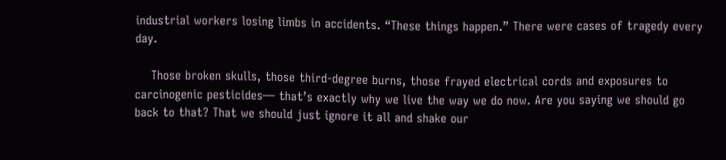industrial workers losing limbs in accidents. “These things happen.” There were cases of tragedy every day.

    Those broken skulls, those third-degree burns, those frayed electrical cords and exposures to carcinogenic pesticides— that’s exactly why we live the way we do now. Are you saying we should go back to that? That we should just ignore it all and shake our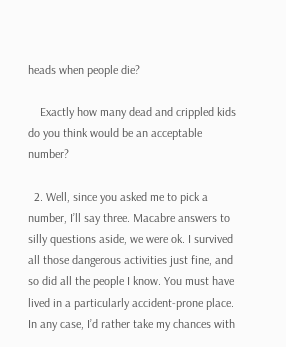heads when people die?

    Exactly how many dead and crippled kids do you think would be an acceptable number?

  2. Well, since you asked me to pick a number, I’ll say three. Macabre answers to silly questions aside, we were ok. I survived all those dangerous activities just fine, and so did all the people I know. You must have lived in a particularly accident-prone place. In any case, I’d rather take my chances with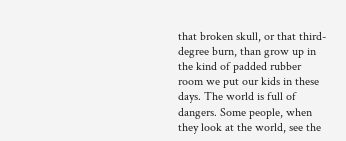that broken skull, or that third-degree burn, than grow up in the kind of padded rubber room we put our kids in these days. The world is full of dangers. Some people, when they look at the world, see the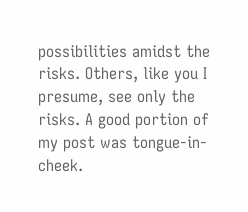possibilities amidst the risks. Others, like you I presume, see only the risks. A good portion of my post was tongue-in-cheek.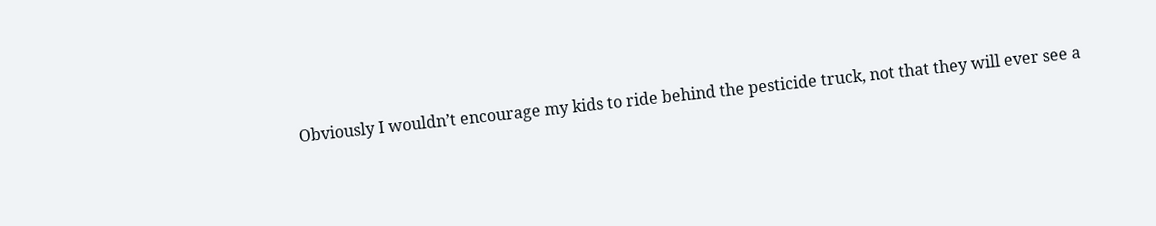Obviously I wouldn’t encourage my kids to ride behind the pesticide truck, not that they will ever see a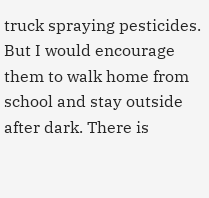truck spraying pesticides. But I would encourage them to walk home from school and stay outside after dark. There is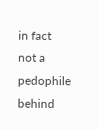in fact not a pedophile behind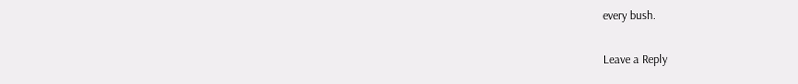every bush.

Leave a Reply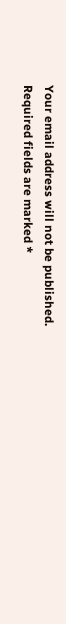Your email address will not be published. Required fields are marked *